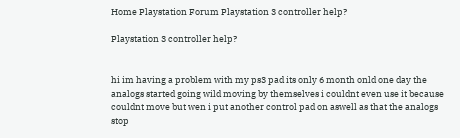Home Playstation Forum Playstation 3 controller help?

Playstation 3 controller help?


hi im having a problem with my ps3 pad its only 6 month onld one day the analogs started going wild moving by themselves i couldnt even use it because couldnt move but wen i put another control pad on aswell as that the analogs stop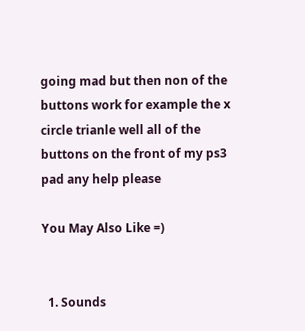going mad but then non of the buttons work for example the x circle trianle well all of the buttons on the front of my ps3 pad any help please

You May Also Like =)


  1. Sounds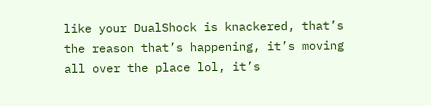like your DualShock is knackered, that’s the reason that’s happening, it’s moving all over the place lol, it’s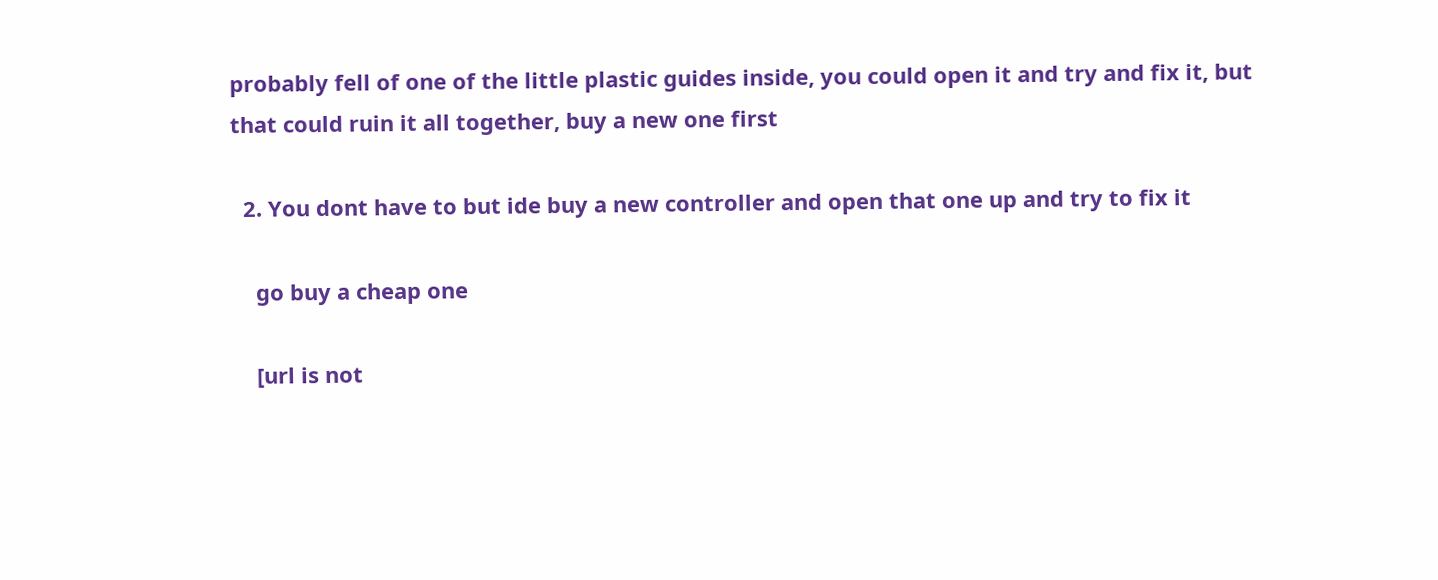probably fell of one of the little plastic guides inside, you could open it and try and fix it, but that could ruin it all together, buy a new one first

  2. You dont have to but ide buy a new controller and open that one up and try to fix it

    go buy a cheap one

    [url is not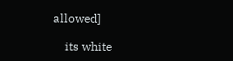allowed]

    its white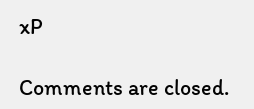xP

Comments are closed.